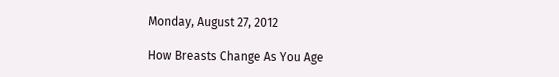Monday, August 27, 2012

How Breasts Change As You Age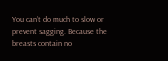You can’t do much to slow or prevent sagging. Because the breasts contain no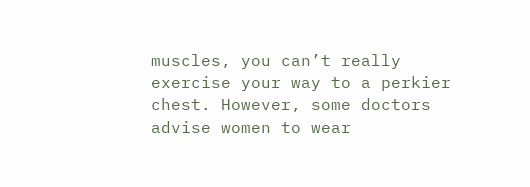muscles, you can’t really exercise your way to a perkier chest. However, some doctors advise women to wear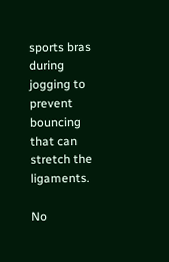sports bras during jogging to prevent bouncing that can stretch the ligaments.

No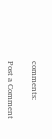comments:

Post a Comment